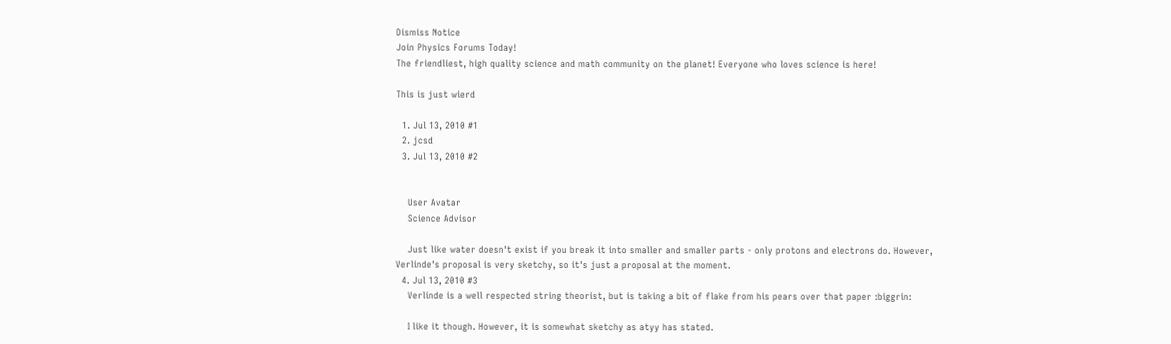Dismiss Notice
Join Physics Forums Today!
The friendliest, high quality science and math community on the planet! Everyone who loves science is here!

This is just wierd

  1. Jul 13, 2010 #1
  2. jcsd
  3. Jul 13, 2010 #2


    User Avatar
    Science Advisor

    Just like water doesn't exist if you break it into smaller and smaller parts - only protons and electrons do. However, Verlinde's proposal is very sketchy, so it's just a proposal at the moment.
  4. Jul 13, 2010 #3
    Verlinde is a well respected string theorist, but is taking a bit of flake from his pears over that paper :biggrin:

    I like it though. However, it is somewhat sketchy as atyy has stated.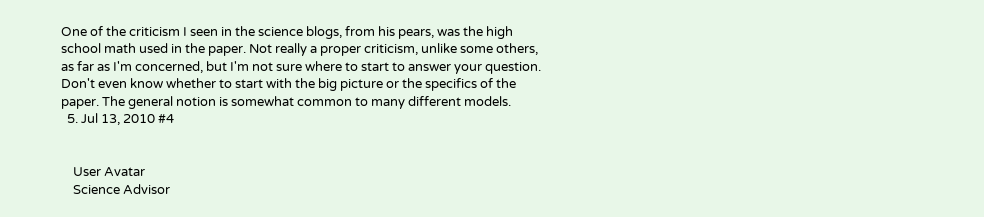One of the criticism I seen in the science blogs, from his pears, was the high school math used in the paper. Not really a proper criticism, unlike some others, as far as I'm concerned, but I'm not sure where to start to answer your question. Don't even know whether to start with the big picture or the specifics of the paper. The general notion is somewhat common to many different models.
  5. Jul 13, 2010 #4


    User Avatar
    Science Advisor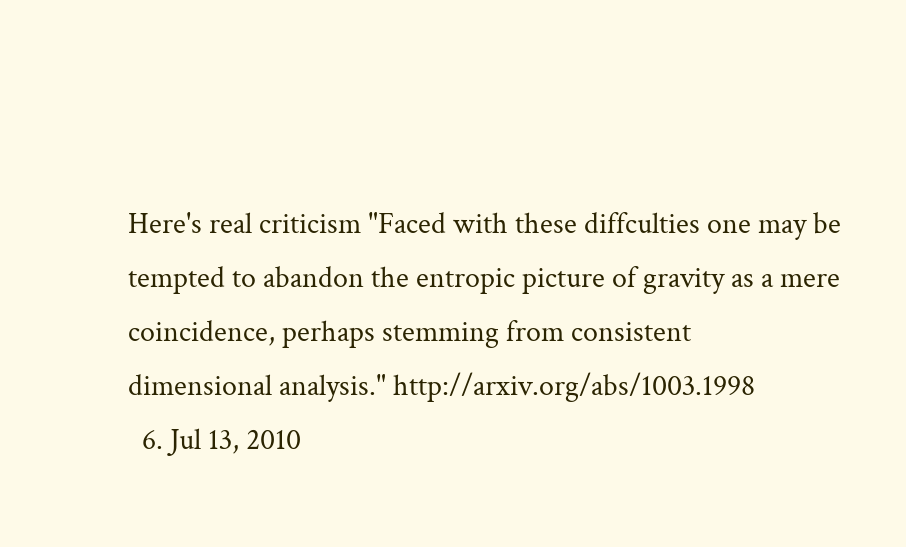Here's real criticism "Faced with these diffculties one may be tempted to abandon the entropic picture of gravity as a mere coincidence, perhaps stemming from consistent dimensional analysis." http://arxiv.org/abs/1003.1998
  6. Jul 13, 2010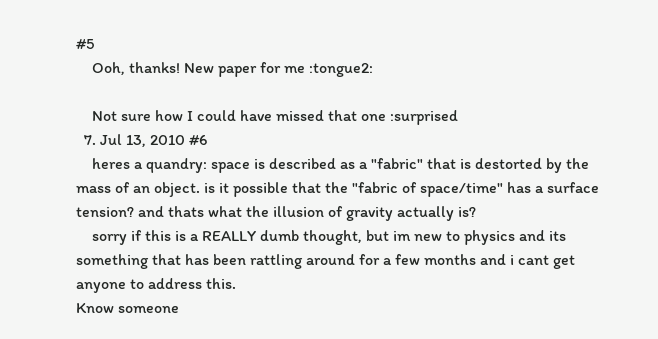#5
    Ooh, thanks! New paper for me :tongue2:

    Not sure how I could have missed that one :surprised
  7. Jul 13, 2010 #6
    heres a quandry: space is described as a "fabric" that is destorted by the mass of an object. is it possible that the "fabric of space/time" has a surface tension? and thats what the illusion of gravity actually is?
    sorry if this is a REALLY dumb thought, but im new to physics and its something that has been rattling around for a few months and i cant get anyone to address this.
Know someone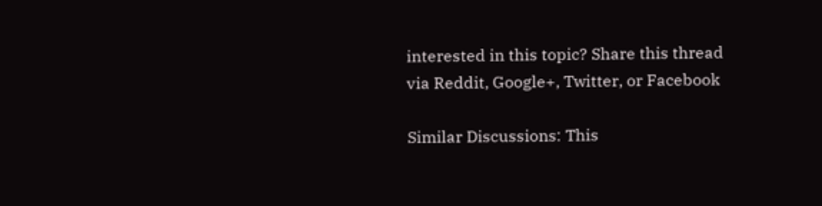interested in this topic? Share this thread via Reddit, Google+, Twitter, or Facebook

Similar Discussions: This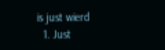is just wierd
  1. Just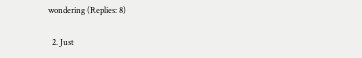wondering (Replies: 8)

  2. Just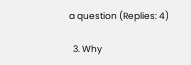a question (Replies: 4)

  3. Why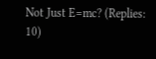Not Just E=mc? (Replies: 10)